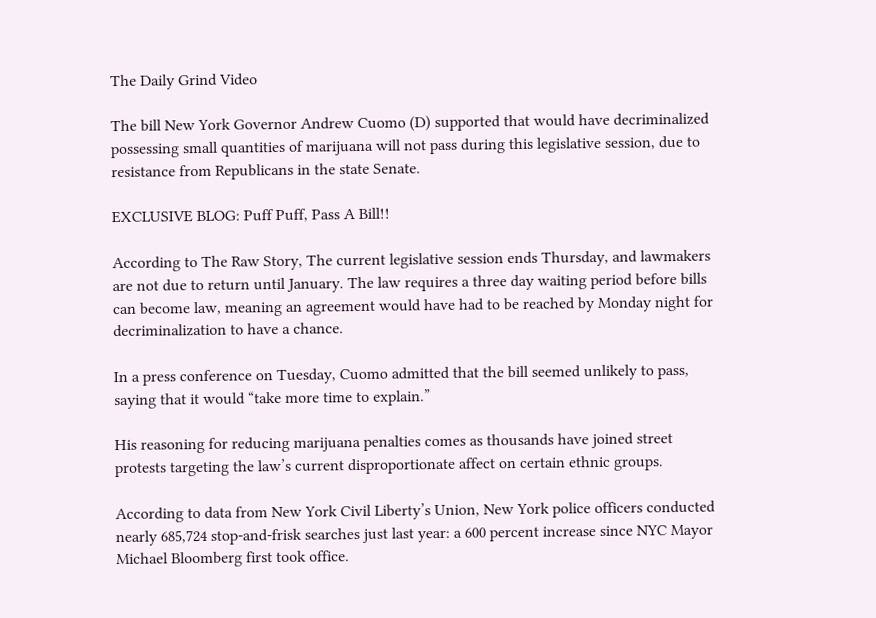The Daily Grind Video

The bill New York Governor Andrew Cuomo (D) supported that would have decriminalized possessing small quantities of marijuana will not pass during this legislative session, due to resistance from Republicans in the state Senate.

EXCLUSIVE BLOG: Puff Puff, Pass A Bill!!

According to The Raw Story, The current legislative session ends Thursday, and lawmakers are not due to return until January. The law requires a three day waiting period before bills can become law, meaning an agreement would have had to be reached by Monday night for decriminalization to have a chance.

In a press conference on Tuesday, Cuomo admitted that the bill seemed unlikely to pass, saying that it would “take more time to explain.”

His reasoning for reducing marijuana penalties comes as thousands have joined street protests targeting the law’s current disproportionate affect on certain ethnic groups.

According to data from New York Civil Liberty’s Union, New York police officers conducted nearly 685,724 stop-and-frisk searches just last year: a 600 percent increase since NYC Mayor Michael Bloomberg first took office.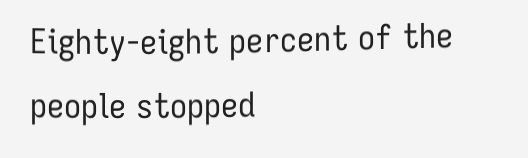Eighty-eight percent of the people stopped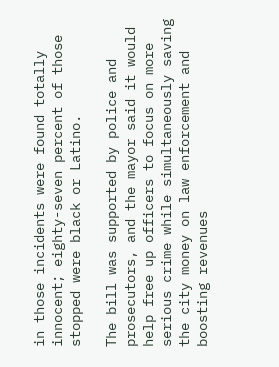in those incidents were found totally innocent; eighty-seven percent of those stopped were black or Latino.

The bill was supported by police and prosecutors, and the mayor said it would help free up officers to focus on more serious crime while simultaneously saving the city money on law enforcement and boosting revenues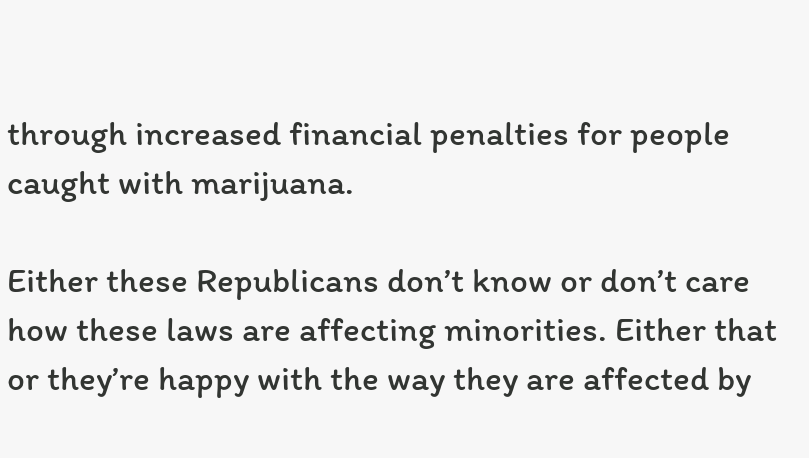through increased financial penalties for people caught with marijuana.

Either these Republicans don’t know or don’t care how these laws are affecting minorities. Either that or they’re happy with the way they are affected by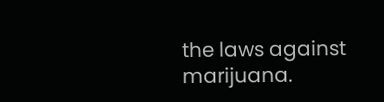the laws against marijuana.